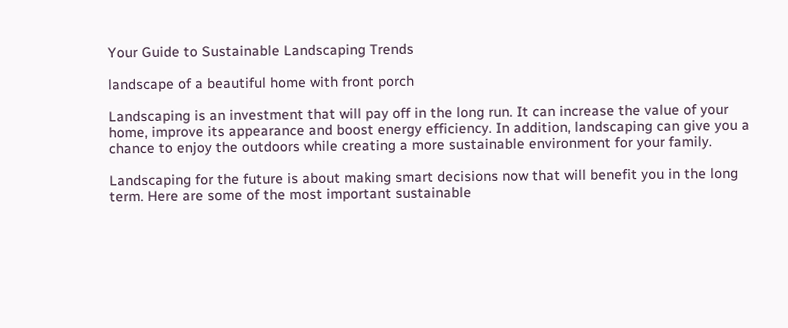Your Guide to Sustainable Landscaping Trends

landscape of a beautiful home with front porch

Landscaping is an investment that will pay off in the long run. It can increase the value of your home, improve its appearance and boost energy efficiency. In addition, landscaping can give you a chance to enjoy the outdoors while creating a more sustainable environment for your family.

Landscaping for the future is about making smart decisions now that will benefit you in the long term. Here are some of the most important sustainable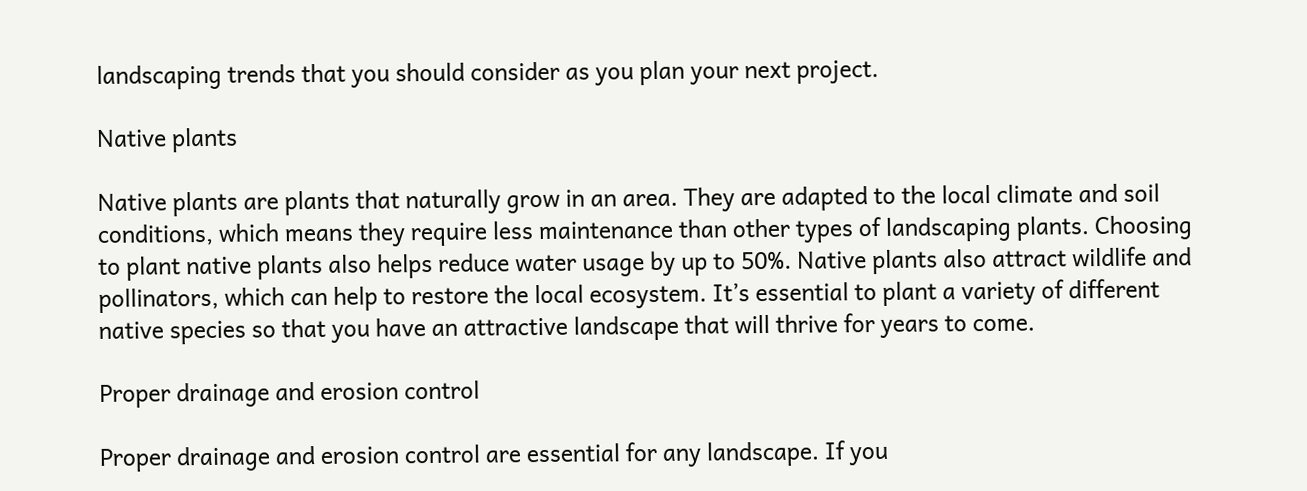landscaping trends that you should consider as you plan your next project.

Native plants

Native plants are plants that naturally grow in an area. They are adapted to the local climate and soil conditions, which means they require less maintenance than other types of landscaping plants. Choosing to plant native plants also helps reduce water usage by up to 50%. Native plants also attract wildlife and pollinators, which can help to restore the local ecosystem. It’s essential to plant a variety of different native species so that you have an attractive landscape that will thrive for years to come.

Proper drainage and erosion control

Proper drainage and erosion control are essential for any landscape. If you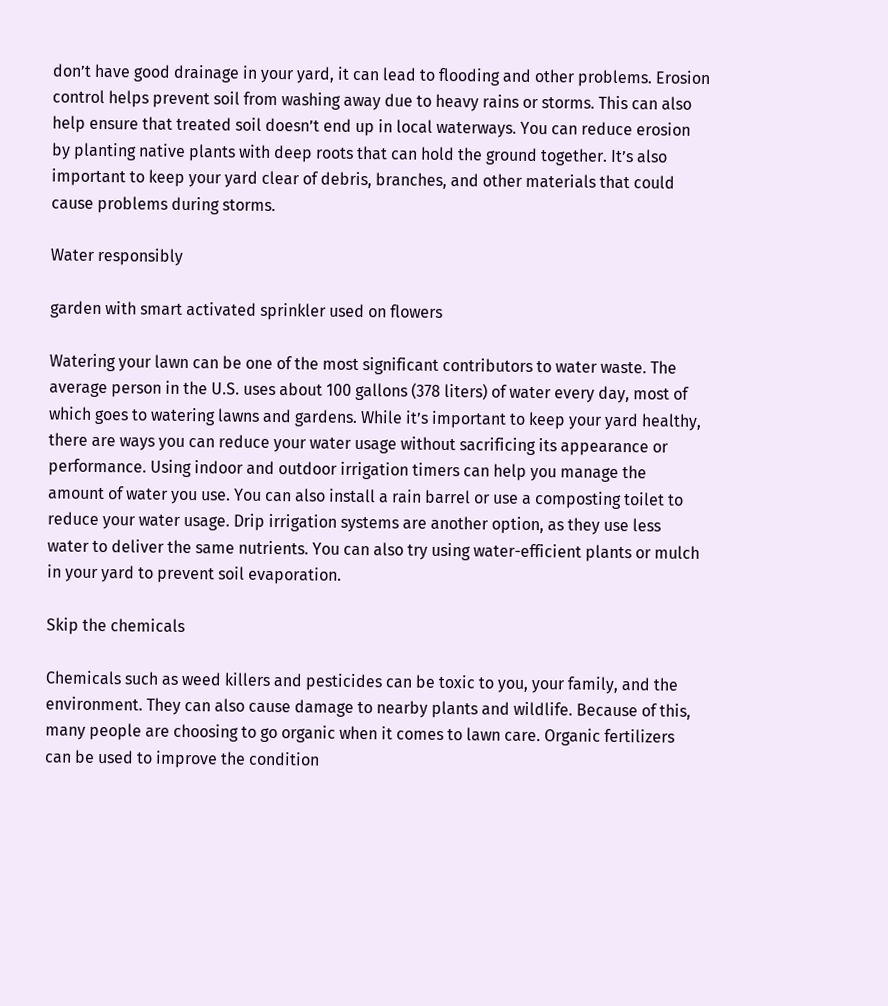don’t have good drainage in your yard, it can lead to flooding and other problems. Erosion control helps prevent soil from washing away due to heavy rains or storms. This can also help ensure that treated soil doesn’t end up in local waterways. You can reduce erosion by planting native plants with deep roots that can hold the ground together. It’s also important to keep your yard clear of debris, branches, and other materials that could cause problems during storms.

Water responsibly

garden with smart activated sprinkler used on flowers

Watering your lawn can be one of the most significant contributors to water waste. The average person in the U.S. uses about 100 gallons (378 liters) of water every day, most of which goes to watering lawns and gardens. While it’s important to keep your yard healthy, there are ways you can reduce your water usage without sacrificing its appearance or performance. Using indoor and outdoor irrigation timers can help you manage the amount of water you use. You can also install a rain barrel or use a composting toilet to reduce your water usage. Drip irrigation systems are another option, as they use less water to deliver the same nutrients. You can also try using water-efficient plants or mulch in your yard to prevent soil evaporation.

Skip the chemicals

Chemicals such as weed killers and pesticides can be toxic to you, your family, and the environment. They can also cause damage to nearby plants and wildlife. Because of this, many people are choosing to go organic when it comes to lawn care. Organic fertilizers can be used to improve the condition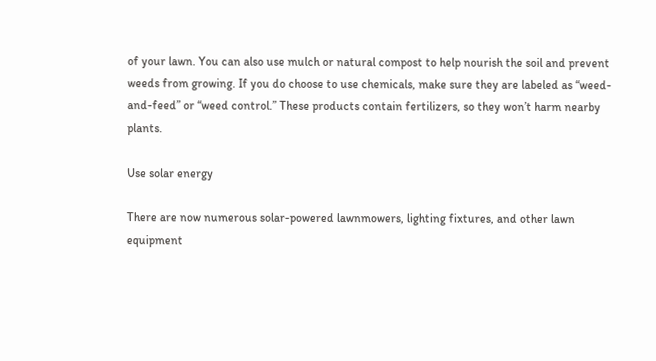of your lawn. You can also use mulch or natural compost to help nourish the soil and prevent weeds from growing. If you do choose to use chemicals, make sure they are labeled as “weed-and-feed” or “weed control.” These products contain fertilizers, so they won’t harm nearby plants.

Use solar energy

There are now numerous solar-powered lawnmowers, lighting fixtures, and other lawn equipment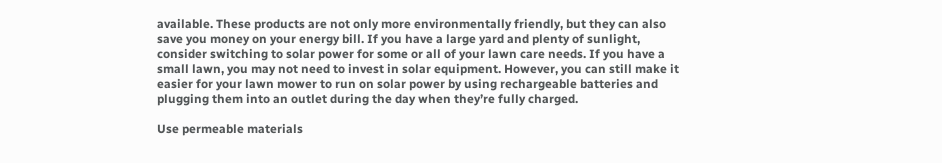available. These products are not only more environmentally friendly, but they can also save you money on your energy bill. If you have a large yard and plenty of sunlight, consider switching to solar power for some or all of your lawn care needs. If you have a small lawn, you may not need to invest in solar equipment. However, you can still make it easier for your lawn mower to run on solar power by using rechargeable batteries and plugging them into an outlet during the day when they’re fully charged.

Use permeable materials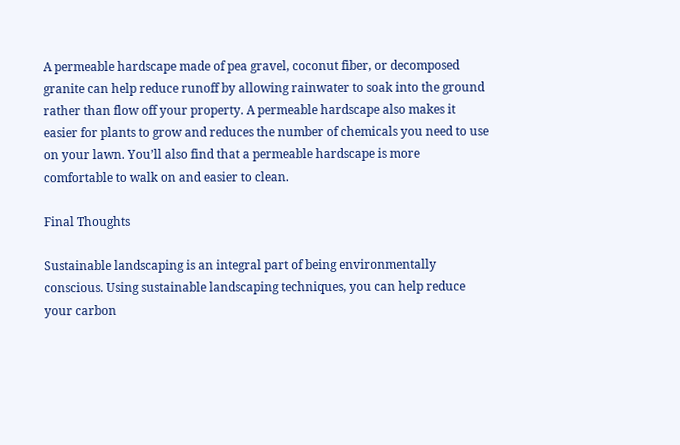A permeable hardscape made of pea gravel, coconut fiber, or decomposed granite can help reduce runoff by allowing rainwater to soak into the ground rather than flow off your property. A permeable hardscape also makes it easier for plants to grow and reduces the number of chemicals you need to use on your lawn. You’ll also find that a permeable hardscape is more comfortable to walk on and easier to clean.

Final Thoughts

Sustainable landscaping is an integral part of being environmentally conscious. Using sustainable landscaping techniques, you can help reduce your carbon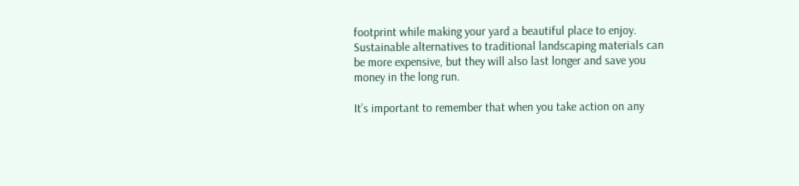footprint while making your yard a beautiful place to enjoy. Sustainable alternatives to traditional landscaping materials can be more expensive, but they will also last longer and save you money in the long run.

It’s important to remember that when you take action on any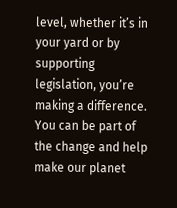level, whether it’s in your yard or by supporting legislation, you’re making a difference. You can be part of the change and help make our planet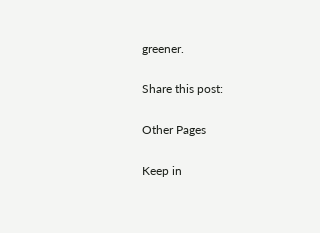greener.

Share this post:

Other Pages

Keep in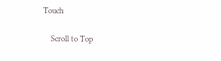Touch

    Scroll to Top